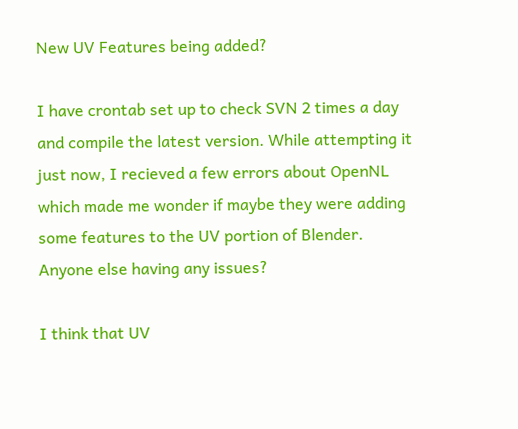New UV Features being added?

I have crontab set up to check SVN 2 times a day and compile the latest version. While attempting it just now, I recieved a few errors about OpenNL which made me wonder if maybe they were adding some features to the UV portion of Blender. Anyone else having any issues?

I think that UV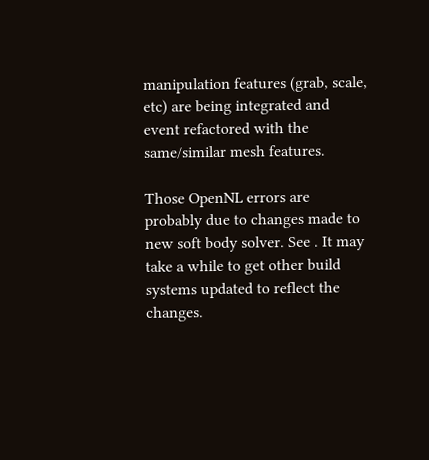manipulation features (grab, scale, etc) are being integrated and event refactored with the same/similar mesh features.

Those OpenNL errors are probably due to changes made to new soft body solver. See . It may take a while to get other build systems updated to reflect the changes.